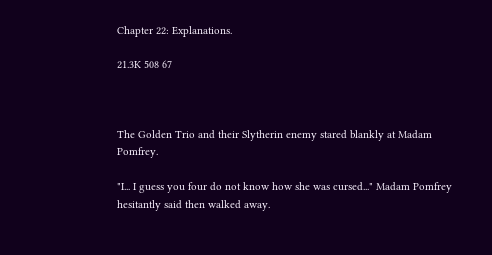Chapter 22: Explanations.

21.3K 508 67



The Golden Trio and their Slytherin enemy stared blankly at Madam Pomfrey.

"I... I guess you four do not know how she was cursed..." Madam Pomfrey hesitantly said then walked away.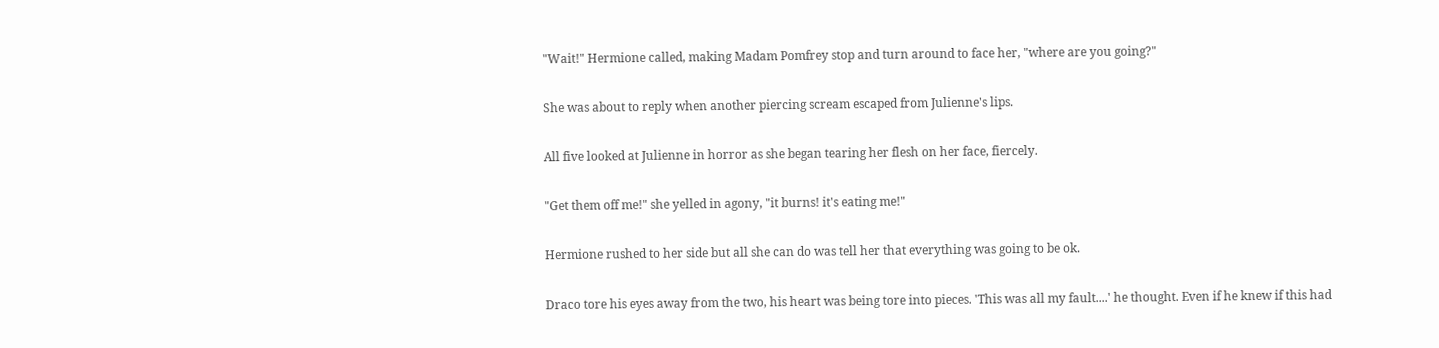"Wait!" Hermione called, making Madam Pomfrey stop and turn around to face her, "where are you going?"

She was about to reply when another piercing scream escaped from Julienne's lips.

All five looked at Julienne in horror as she began tearing her flesh on her face, fiercely.

"Get them off me!" she yelled in agony, "it burns! it's eating me!"

Hermione rushed to her side but all she can do was tell her that everything was going to be ok.

Draco tore his eyes away from the two, his heart was being tore into pieces. 'This was all my fault....' he thought. Even if he knew if this had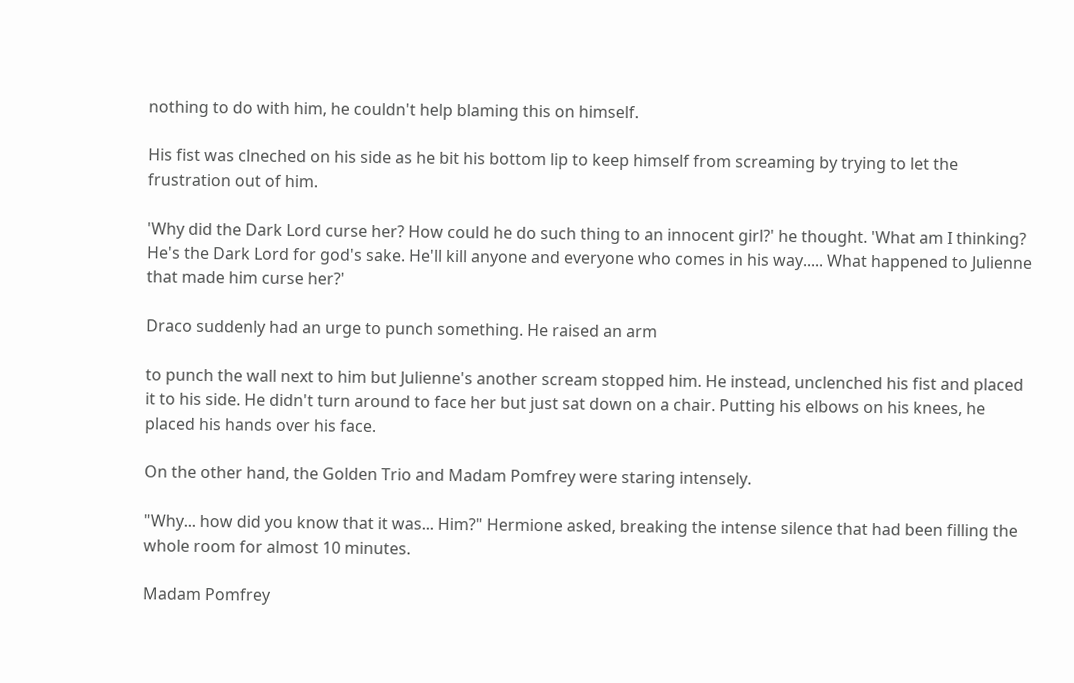nothing to do with him, he couldn't help blaming this on himself.

His fist was clneched on his side as he bit his bottom lip to keep himself from screaming by trying to let the frustration out of him.

'Why did the Dark Lord curse her? How could he do such thing to an innocent girl?' he thought. 'What am I thinking? He's the Dark Lord for god's sake. He'll kill anyone and everyone who comes in his way..... What happened to Julienne that made him curse her?'

Draco suddenly had an urge to punch something. He raised an arm

to punch the wall next to him but Julienne's another scream stopped him. He instead, unclenched his fist and placed it to his side. He didn't turn around to face her but just sat down on a chair. Putting his elbows on his knees, he placed his hands over his face.

On the other hand, the Golden Trio and Madam Pomfrey were staring intensely.

"Why... how did you know that it was... Him?" Hermione asked, breaking the intense silence that had been filling the whole room for almost 10 minutes.

Madam Pomfrey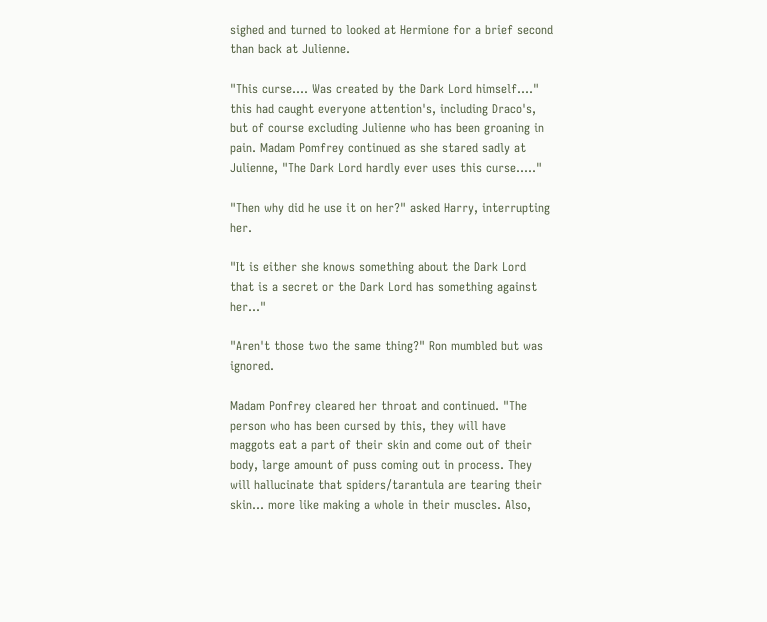sighed and turned to looked at Hermione for a brief second than back at Julienne.

"This curse.... Was created by the Dark Lord himself...." this had caught everyone attention's, including Draco's, but of course excluding Julienne who has been groaning in pain. Madam Pomfrey continued as she stared sadly at Julienne, "The Dark Lord hardly ever uses this curse....."

"Then why did he use it on her?" asked Harry, interrupting her.

"It is either she knows something about the Dark Lord that is a secret or the Dark Lord has something against her..."

"Aren't those two the same thing?" Ron mumbled but was ignored.

Madam Ponfrey cleared her throat and continued. "The person who has been cursed by this, they will have maggots eat a part of their skin and come out of their body, large amount of puss coming out in process. They will hallucinate that spiders/tarantula are tearing their skin... more like making a whole in their muscles. Also,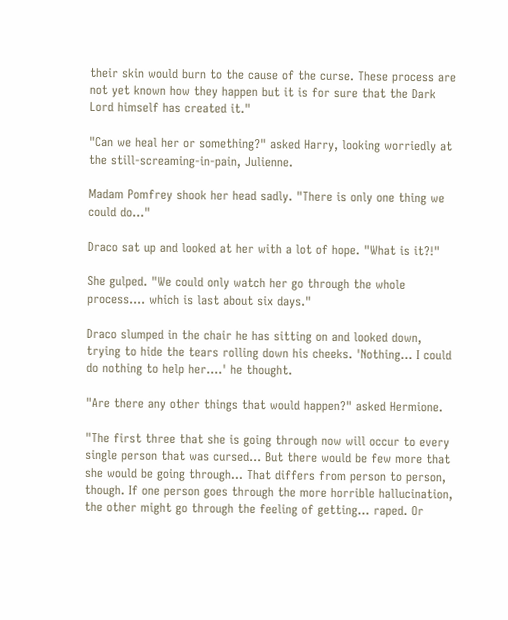their skin would burn to the cause of the curse. These process are not yet known how they happen but it is for sure that the Dark Lord himself has created it."

"Can we heal her or something?" asked Harry, looking worriedly at the still-screaming-in-pain, Julienne.

Madam Pomfrey shook her head sadly. "There is only one thing we could do..."

Draco sat up and looked at her with a lot of hope. "What is it?!"

She gulped. "We could only watch her go through the whole process.... which is last about six days."

Draco slumped in the chair he has sitting on and looked down, trying to hide the tears rolling down his cheeks. 'Nothing... I could do nothing to help her....' he thought.

"Are there any other things that would happen?" asked Hermione.

"The first three that she is going through now will occur to every single person that was cursed... But there would be few more that she would be going through... That differs from person to person, though. If one person goes through the more horrible hallucination, the other might go through the feeling of getting... raped. Or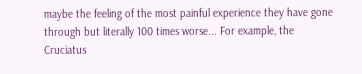maybe the feeling of the most painful experience they have gone through but literally 100 times worse... For example, the Cruciatus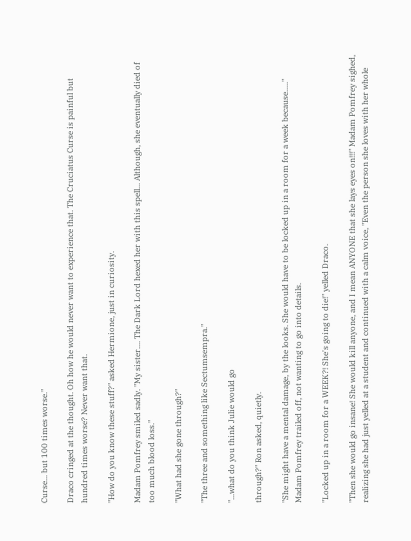Curse... but 100 times worse."

Draco cringed at the thought. Oh how he would never want to experience that. The Cruciatus Curse is painful but hundred times worse? Never want that.

"How do you know these stuff?" asked Hermione, just in curiosity.

Madam Pomfrey smiled sadly. "My sister.... The Dark Lord hexed her with this spell... Although, she eventually died of too much blood loss."

"What had she gone through?"

"The three and something like Sectumsempra."

"...what do you think Julie would go

through?" Ron asked, quietly.

"She might have a mental damage, by the looks. She would have to be locked up in a room for a week because....." Madam Pomfrey trailed off, not wanting to go into details.

"Locked up in a room for a WEEK?! She's going to die!" yelled Draco.

"Then she would go insane! She would kill anyone, and I mean ANYONE that she lays eyes on!!!" Madam Pomfrey sighed, realizing she had just yelled at a student and continued with a calm voice, "Even the person she loves with her whole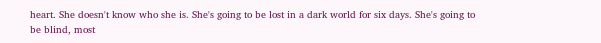heart. She doesn't know who she is. She's going to be lost in a dark world for six days. She's going to be blind, most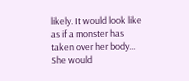likely. It would look like as if a monster has taken over her body... She would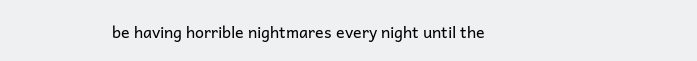be having horrible nightmares every night until the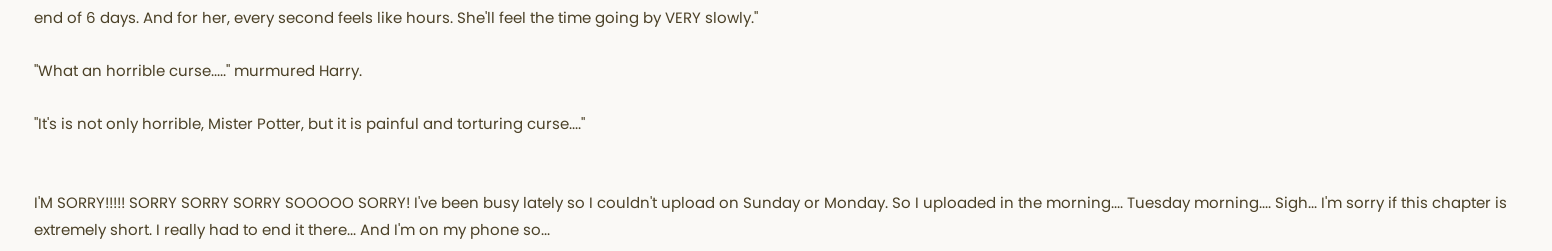end of 6 days. And for her, every second feels like hours. She'll feel the time going by VERY slowly."

"What an horrible curse....." murmured Harry.

"It's is not only horrible, Mister Potter, but it is painful and torturing curse...."


I'M SORRY!!!!! SORRY SORRY SORRY SOOOOO SORRY! I've been busy lately so I couldn't upload on Sunday or Monday. So I uploaded in the morning.... Tuesday morning.... Sigh... I'm sorry if this chapter is extremely short. I really had to end it there... And I'm on my phone so...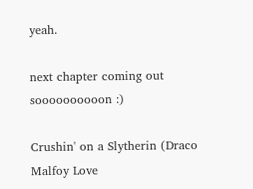yeah.

next chapter coming out soooooooooon :)

Crushin' on a Slytherin (Draco Malfoy Love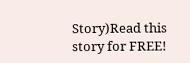Story)Read this story for FREE!